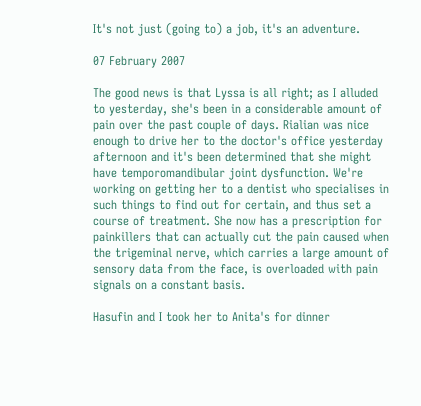It's not just (going to) a job, it's an adventure.

07 February 2007

The good news is that Lyssa is all right; as I alluded to yesterday, she's been in a considerable amount of pain over the past couple of days. Rialian was nice enough to drive her to the doctor's office yesterday afternoon and it's been determined that she might have temporomandibular joint dysfunction. We're working on getting her to a dentist who specialises in such things to find out for certain, and thus set a course of treatment. She now has a prescription for painkillers that can actually cut the pain caused when the trigeminal nerve, which carries a large amount of sensory data from the face, is overloaded with pain signals on a constant basis.

Hasufin and I took her to Anita's for dinner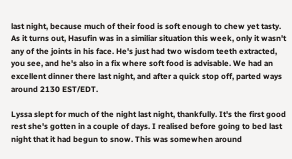last night, because much of their food is soft enough to chew yet tasty. As it turns out, Hasufin was in a similiar situation this week, only it wasn't any of the joints in his face. He's just had two wisdom teeth extracted, you see, and he's also in a fix where soft food is advisable. We had an excellent dinner there last night, and after a quick stop off, parted ways around 2130 EST/EDT.

Lyssa slept for much of the night last night, thankfully. It's the first good rest she's gotten in a couple of days. I realised before going to bed last night that it had begun to snow. This was somewhen around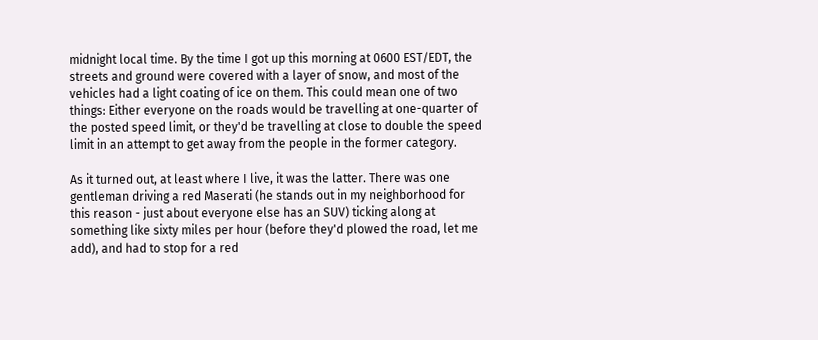midnight local time. By the time I got up this morning at 0600 EST/EDT, the streets and ground were covered with a layer of snow, and most of the vehicles had a light coating of ice on them. This could mean one of two things: Either everyone on the roads would be travelling at one-quarter of the posted speed limit, or they'd be travelling at close to double the speed limit in an attempt to get away from the people in the former category.

As it turned out, at least where I live, it was the latter. There was one gentleman driving a red Maserati (he stands out in my neighborhood for this reason - just about everyone else has an SUV) ticking along at something like sixty miles per hour (before they'd plowed the road, let me add), and had to stop for a red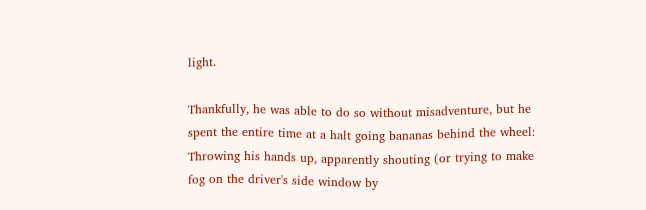light.

Thankfully, he was able to do so without misadventure, but he spent the entire time at a halt going bananas behind the wheel: Throwing his hands up, apparently shouting (or trying to make fog on the driver's side window by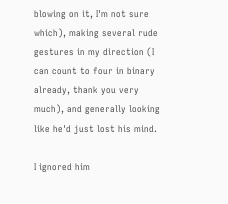blowing on it, I'm not sure which), making several rude gestures in my direction (I can count to four in binary already, thank you very much), and generally looking like he'd just lost his mind.

I ignored him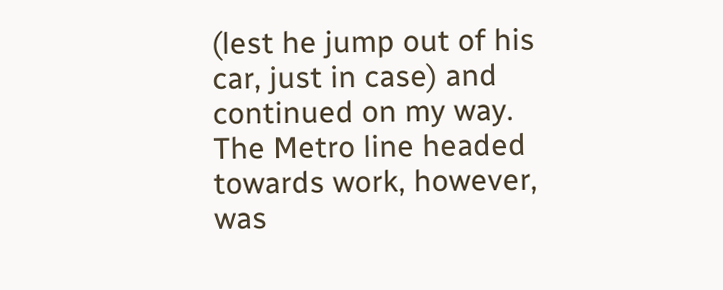(lest he jump out of his car, just in case) and continued on my way. The Metro line headed towards work, however, was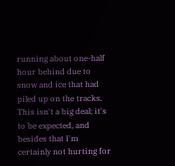running about one-half hour behind due to snow and ice that had piled up on the tracks. This isn't a big deal; it's to be expected, and besides that I'm certainly not hurting for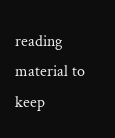reading material to keep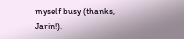myself busy (thanks, Jarin!).